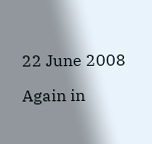22 June 2008

Again in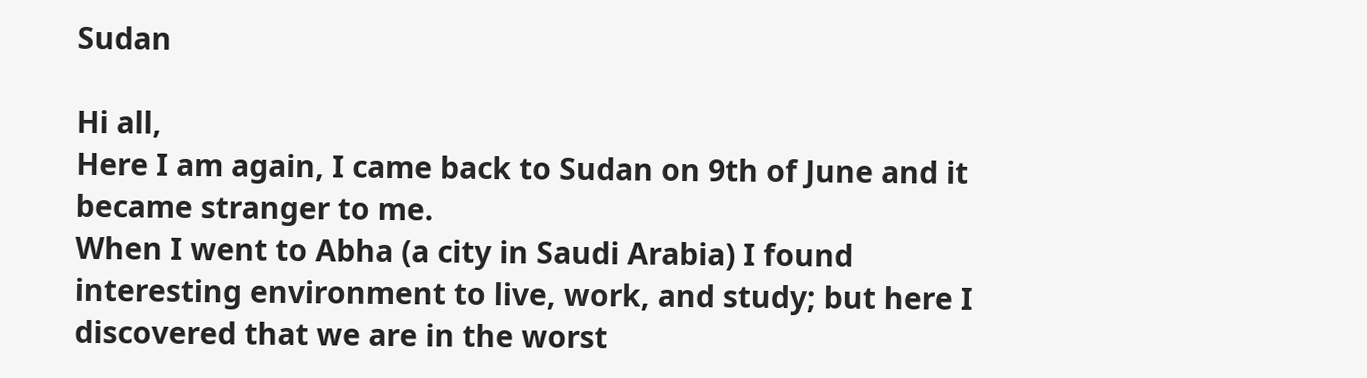Sudan

Hi all,
Here I am again, I came back to Sudan on 9th of June and it became stranger to me.
When I went to Abha (a city in Saudi Arabia) I found interesting environment to live, work, and study; but here I discovered that we are in the worst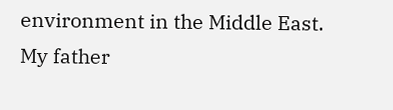environment in the Middle East.
My father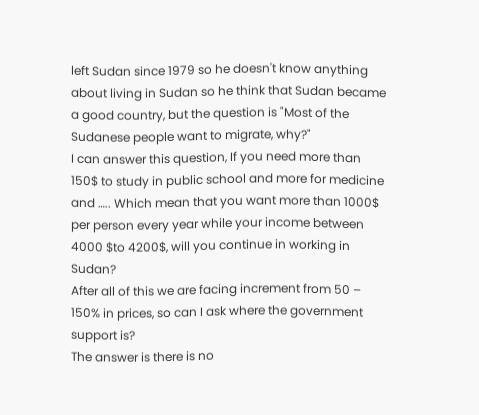left Sudan since 1979 so he doesn't know anything about living in Sudan so he think that Sudan became a good country, but the question is "Most of the Sudanese people want to migrate, why?"
I can answer this question, If you need more than 150$ to study in public school and more for medicine and ….. Which mean that you want more than 1000$ per person every year while your income between 4000 $to 4200$, will you continue in working in Sudan?
After all of this we are facing increment from 50 – 150% in prices, so can I ask where the government support is?
The answer is there is no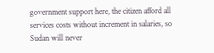government support here, the citizen afford all services costs without increment in salaries, so Sudan will never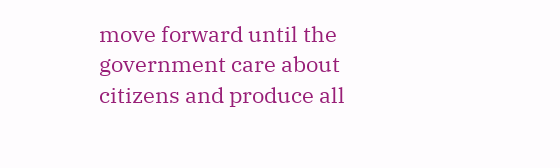move forward until the government care about citizens and produce all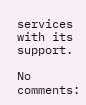services with its support.

No comments: